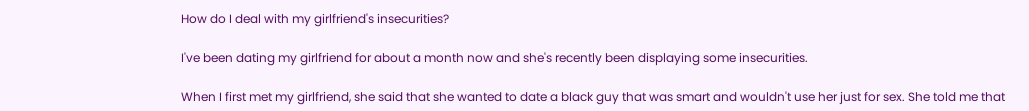How do I deal with my girlfriend's insecurities?

I've been dating my girlfriend for about a month now and she's recently been displaying some insecurities.

When I first met my girlfriend, she said that she wanted to date a black guy that was smart and wouldn't use her just for sex. She told me that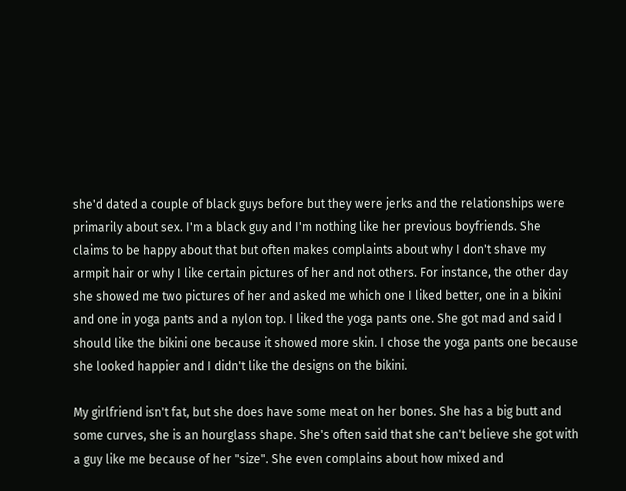she'd dated a couple of black guys before but they were jerks and the relationships were primarily about sex. I'm a black guy and I'm nothing like her previous boyfriends. She claims to be happy about that but often makes complaints about why I don't shave my armpit hair or why I like certain pictures of her and not others. For instance, the other day she showed me two pictures of her and asked me which one I liked better, one in a bikini and one in yoga pants and a nylon top. I liked the yoga pants one. She got mad and said I should like the bikini one because it showed more skin. I chose the yoga pants one because she looked happier and I didn't like the designs on the bikini.

My girlfriend isn't fat, but she does have some meat on her bones. She has a big butt and some curves, she is an hourglass shape. She's often said that she can't believe she got with a guy like me because of her "size". She even complains about how mixed and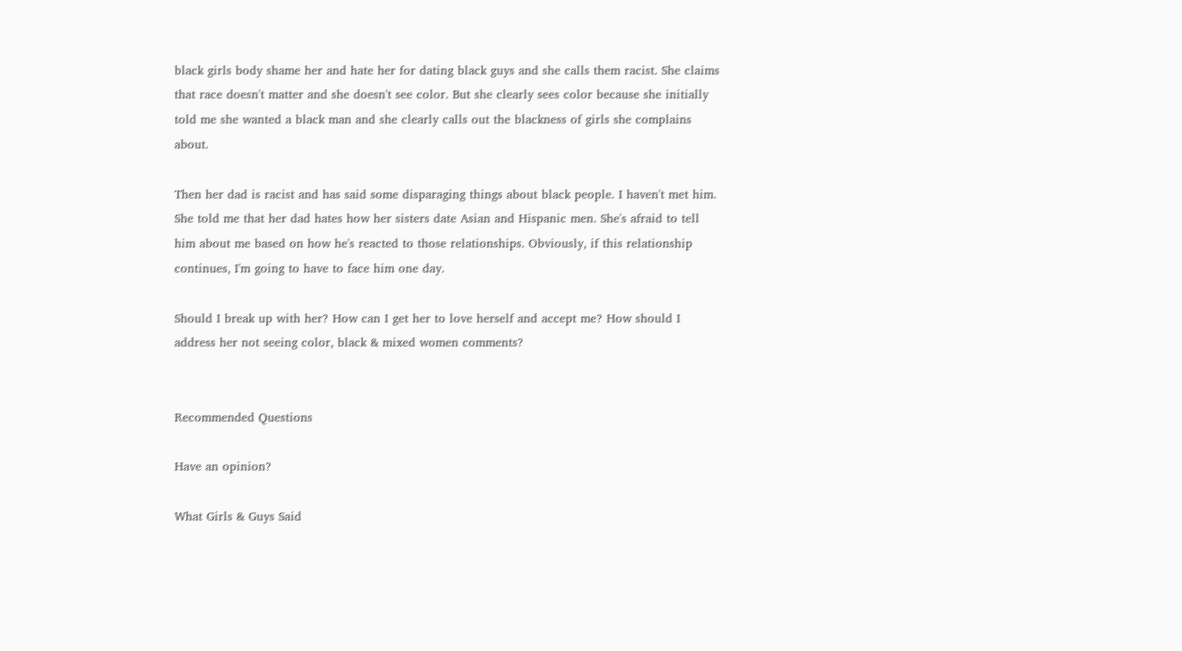black girls body shame her and hate her for dating black guys and she calls them racist. She claims that race doesn't matter and she doesn't see color. But she clearly sees color because she initially told me she wanted a black man and she clearly calls out the blackness of girls she complains about.

Then her dad is racist and has said some disparaging things about black people. I haven't met him. She told me that her dad hates how her sisters date Asian and Hispanic men. She's afraid to tell him about me based on how he's reacted to those relationships. Obviously, if this relationship continues, I'm going to have to face him one day.

Should I break up with her? How can I get her to love herself and accept me? How should I address her not seeing color, black & mixed women comments?


Recommended Questions

Have an opinion?

What Girls & Guys Said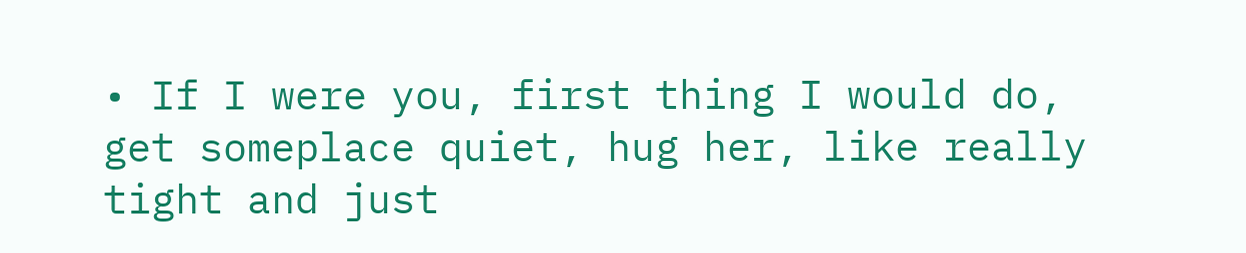• If I were you, first thing I would do, get someplace quiet, hug her, like really tight and just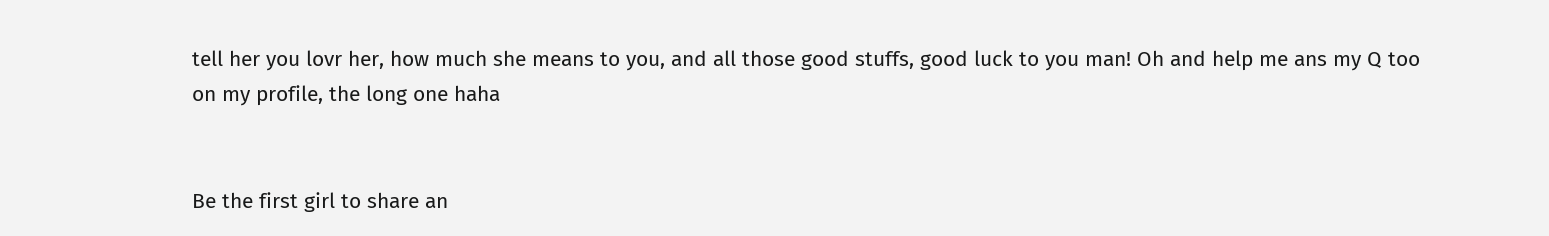tell her you lovr her, how much she means to you, and all those good stuffs, good luck to you man! Oh and help me ans my Q too on my profile, the long one haha


Be the first girl to share an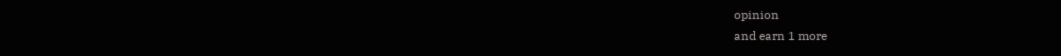opinion
and earn 1 more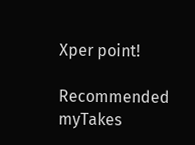Xper point!

Recommended myTakes